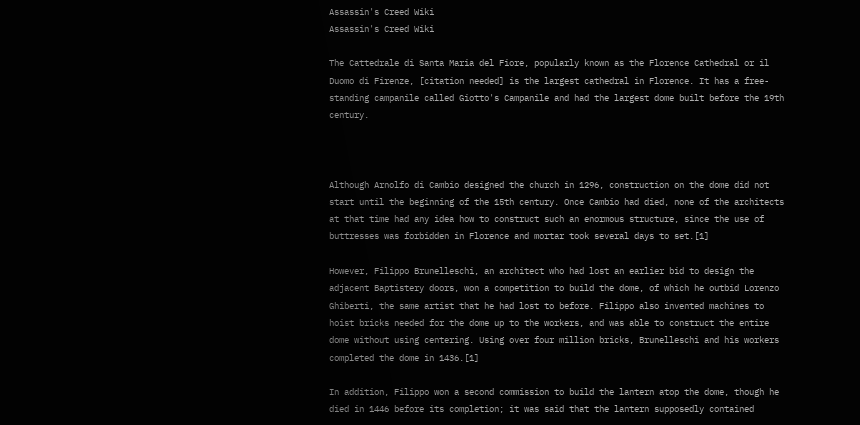Assassin's Creed Wiki
Assassin's Creed Wiki

The Cattedrale di Santa Maria del Fiore, popularly known as the Florence Cathedral or il Duomo di Firenze, [citation needed] is the largest cathedral in Florence. It has a free-standing campanile called Giotto's Campanile and had the largest dome built before the 19th century.



Although Arnolfo di Cambio designed the church in 1296, construction on the dome did not start until the beginning of the 15th century. Once Cambio had died, none of the architects at that time had any idea how to construct such an enormous structure, since the use of buttresses was forbidden in Florence and mortar took several days to set.[1]

However, Filippo Brunelleschi, an architect who had lost an earlier bid to design the adjacent Baptistery doors, won a competition to build the dome, of which he outbid Lorenzo Ghiberti, the same artist that he had lost to before. Filippo also invented machines to hoist bricks needed for the dome up to the workers, and was able to construct the entire dome without using centering. Using over four million bricks, Brunelleschi and his workers completed the dome in 1436.[1]

In addition, Filippo won a second commission to build the lantern atop the dome, though he died in 1446 before its completion; it was said that the lantern supposedly contained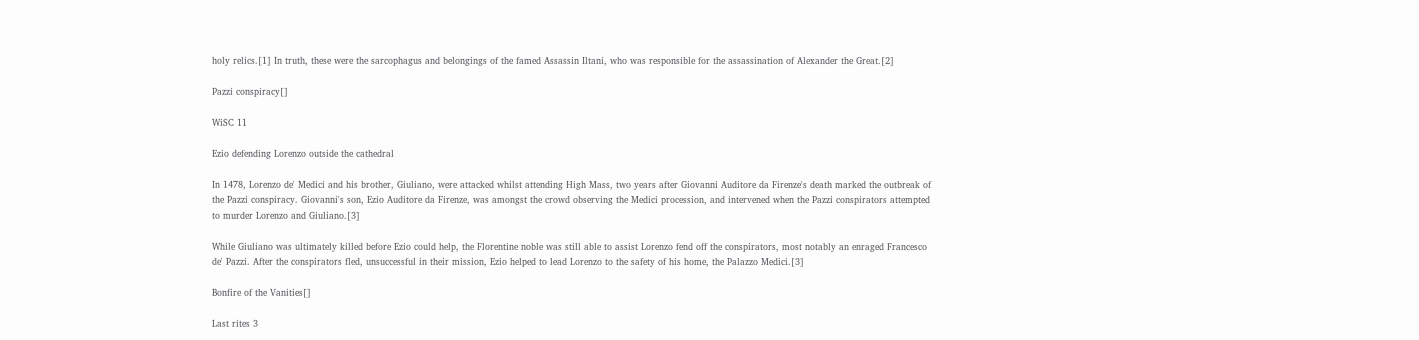holy relics.[1] In truth, these were the sarcophagus and belongings of the famed Assassin Iltani, who was responsible for the assassination of Alexander the Great.[2]

Pazzi conspiracy[]

WiSC 11

Ezio defending Lorenzo outside the cathedral

In 1478, Lorenzo de' Medici and his brother, Giuliano, were attacked whilst attending High Mass, two years after Giovanni Auditore da Firenze's death marked the outbreak of the Pazzi conspiracy. Giovanni's son, Ezio Auditore da Firenze, was amongst the crowd observing the Medici procession, and intervened when the Pazzi conspirators attempted to murder Lorenzo and Giuliano.[3]

While Giuliano was ultimately killed before Ezio could help, the Florentine noble was still able to assist Lorenzo fend off the conspirators, most notably an enraged Francesco de' Pazzi. After the conspirators fled, unsuccessful in their mission, Ezio helped to lead Lorenzo to the safety of his home, the Palazzo Medici.[3]

Bonfire of the Vanities[]

Last rites 3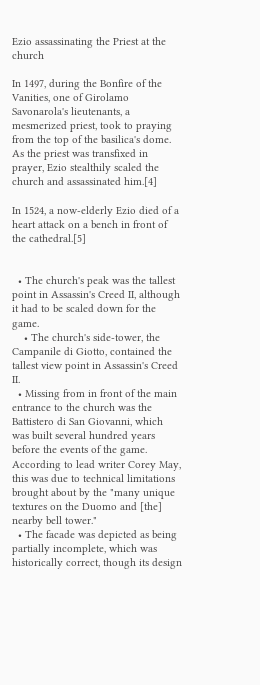Ezio assassinating the Priest at the church

In 1497, during the Bonfire of the Vanities, one of Girolamo Savonarola's lieutenants, a mesmerized priest, took to praying from the top of the basilica's dome. As the priest was transfixed in prayer, Ezio stealthily scaled the church and assassinated him.[4]

In 1524, a now-elderly Ezio died of a heart attack on a bench in front of the cathedral.[5]


  • The church's peak was the tallest point in Assassin's Creed II, although it had to be scaled down for the game.
    • The church's side-tower, the Campanile di Giotto, contained the tallest view point in Assassin's Creed II.
  • Missing from in front of the main entrance to the church was the Battistero di San Giovanni, which was built several hundred years before the events of the game. According to lead writer Corey May, this was due to technical limitations brought about by the "many unique textures on the Duomo and [the] nearby bell tower."
  • The facade was depicted as being partially incomplete, which was historically correct, though its design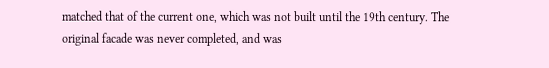matched that of the current one, which was not built until the 19th century. The original facade was never completed, and was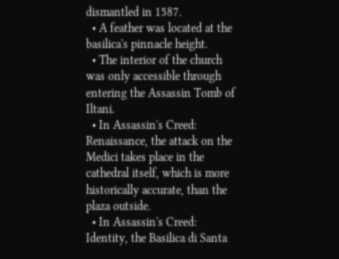dismantled in 1587.
  • A feather was located at the basilica's pinnacle height.
  • The interior of the church was only accessible through entering the Assassin Tomb of Iltani.
  • In Assassin's Creed: Renaissance, the attack on the Medici takes place in the cathedral itself, which is more historically accurate, than the plaza outside.
  • In Assassin's Creed: Identity, the Basilica di Santa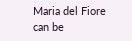Maria del Fiore can be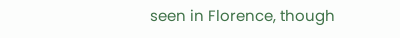seen in Florence, though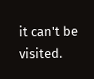it can't be visited.